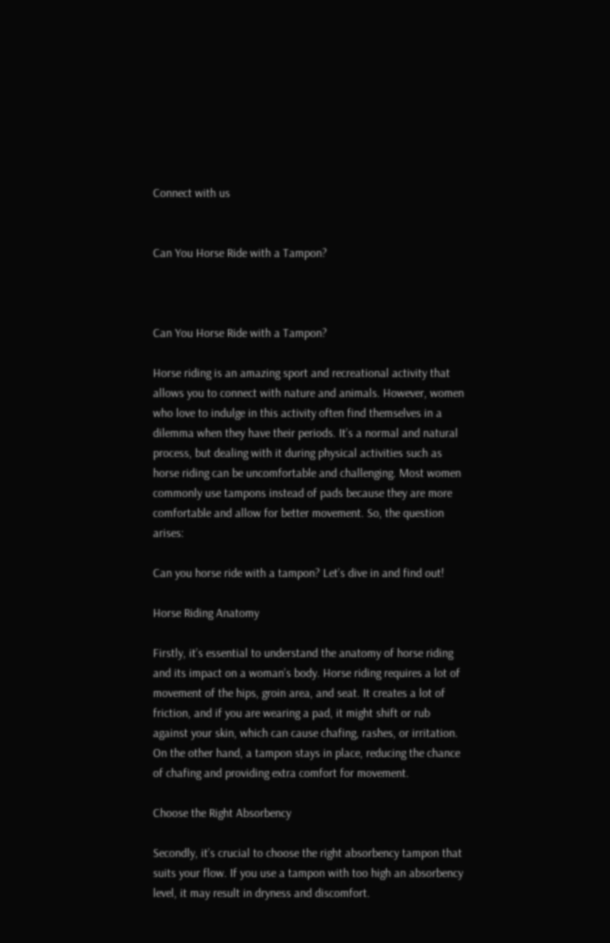Connect with us


Can You Horse Ride with a Tampon?



Can You Horse Ride with a Tampon?

Horse riding is an amazing sport and recreational activity that allows you to connect with nature and animals. However, women who love to indulge in this activity often find themselves in a dilemma when they have their periods. It’s a normal and natural process, but dealing with it during physical activities such as horse riding can be uncomfortable and challenging. Most women commonly use tampons instead of pads because they are more comfortable and allow for better movement. So, the question arises:

Can you horse ride with a tampon? Let’s dive in and find out!

Horse Riding Anatomy

Firstly, it’s essential to understand the anatomy of horse riding and its impact on a woman’s body. Horse riding requires a lot of movement of the hips, groin area, and seat. It creates a lot of friction, and if you are wearing a pad, it might shift or rub against your skin, which can cause chafing, rashes, or irritation. On the other hand, a tampon stays in place, reducing the chance of chafing and providing extra comfort for movement.

Choose the Right Absorbency

Secondly, it’s crucial to choose the right absorbency tampon that suits your flow. If you use a tampon with too high an absorbency level, it may result in dryness and discomfort.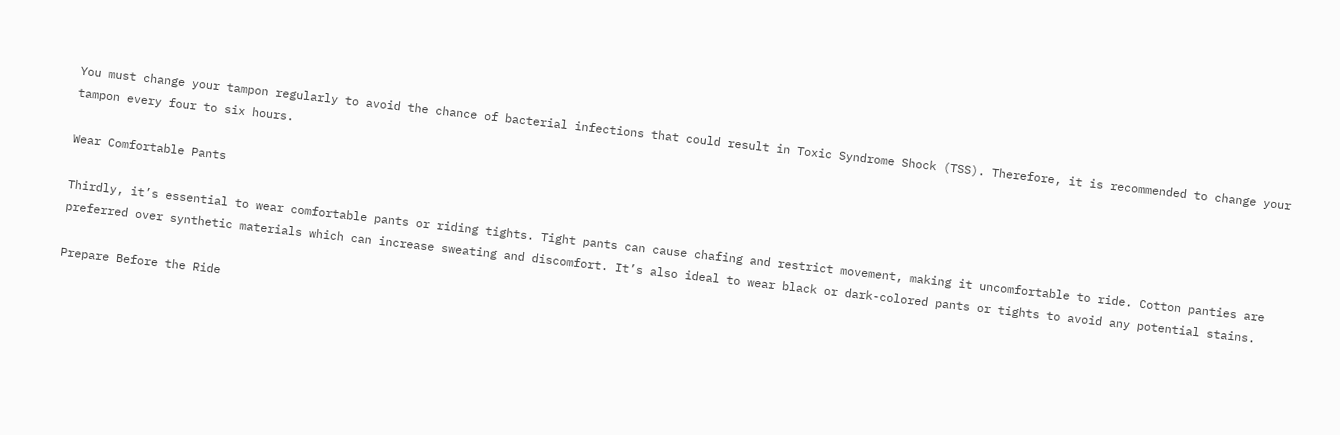You must change your tampon regularly to avoid the chance of bacterial infections that could result in Toxic Syndrome Shock (TSS). Therefore, it is recommended to change your tampon every four to six hours.

Wear Comfortable Pants

Thirdly, it’s essential to wear comfortable pants or riding tights. Tight pants can cause chafing and restrict movement, making it uncomfortable to ride. Cotton panties are preferred over synthetic materials which can increase sweating and discomfort. It’s also ideal to wear black or dark-colored pants or tights to avoid any potential stains.

Prepare Before the Ride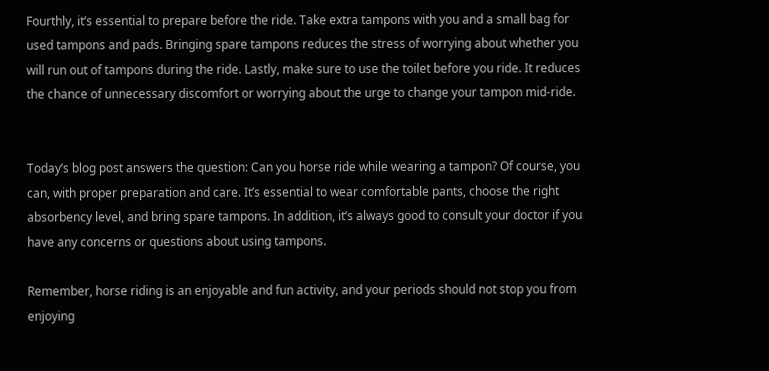Fourthly, it’s essential to prepare before the ride. Take extra tampons with you and a small bag for used tampons and pads. Bringing spare tampons reduces the stress of worrying about whether you will run out of tampons during the ride. Lastly, make sure to use the toilet before you ride. It reduces the chance of unnecessary discomfort or worrying about the urge to change your tampon mid-ride.


Today’s blog post answers the question: Can you horse ride while wearing a tampon? Of course, you can, with proper preparation and care. It’s essential to wear comfortable pants, choose the right absorbency level, and bring spare tampons. In addition, it’s always good to consult your doctor if you have any concerns or questions about using tampons.

Remember, horse riding is an enjoyable and fun activity, and your periods should not stop you from enjoying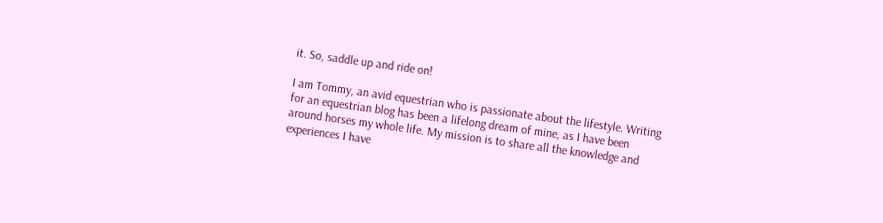it. So, saddle up and ride on!

I am Tommy, an avid equestrian who is passionate about the lifestyle. Writing for an equestrian blog has been a lifelong dream of mine, as I have been around horses my whole life. My mission is to share all the knowledge and experiences I have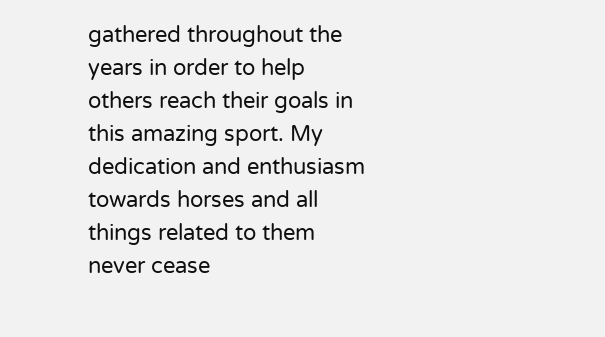gathered throughout the years in order to help others reach their goals in this amazing sport. My dedication and enthusiasm towards horses and all things related to them never cease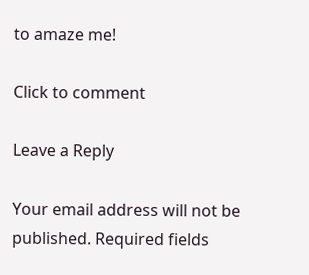to amaze me!

Click to comment

Leave a Reply

Your email address will not be published. Required fields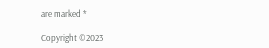are marked *

Copyright ©2023